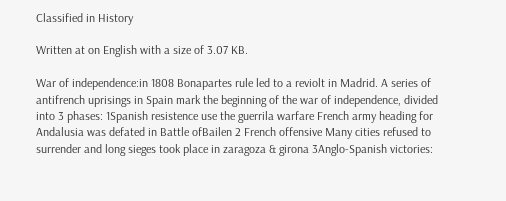Classified in History

Written at on English with a size of 3.07 KB.

War of independence:in 1808 Bonapartes rule led to a reviolt in Madrid. A series of antifrench uprisings in Spain mark the beginning of the war of independence, divided into 3 phases: 1Spanish resistence use the guerrila warfare French army heading for Andalusia was defated in Battle ofBailen 2 French offensive Many cities refused to surrender and long sieges took place in zaragoza & girona 3Anglo-Spanish victories: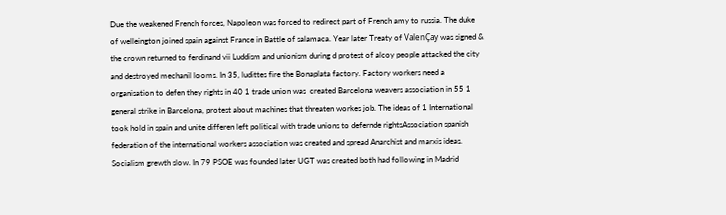Due the weakened French forces, Napoleon was forced to redirect part of French amy to russia. The duke of welleington joined spain against France in Battle of salamaca. Year later Treaty of ValenÇay was signed & the crown returned to ferdinand vii Luddism and unionism during d protest of alcoy people attacked the city and destroyed mechanil looms. In 35, ludittes fire the Bonaplata factory. Factory workers need a organisation to defen they rights in 40 1 trade union was  created Barcelona weavers association in 55 1 general strike in Barcelona, protest about machines that threaten workes job. The ideas of 1 International took hold in spain and unite differen left political with trade unions to defernde rightsAssociation spanish federation of the international workers association was created and spread Anarchist and marxis ideas. Socialism grewth slow. In 79 PSOE was founded later UGT was created both had following in Madrid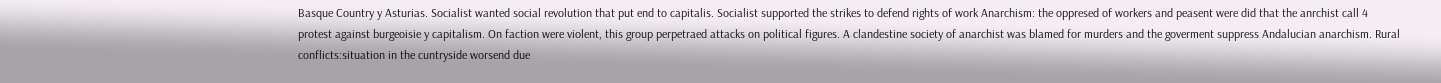Basque Country y Asturias. Socialist wanted social revolution that put end to capitalis. Socialist supported the strikes to defend rights of work Anarchism: the oppresed of workers and peasent were did that the anrchist call 4 protest against burgeoisie y capitalism. On faction were violent, this group perpetraed attacks on political figures. A clandestine society of anarchist was blamed for murders and the goverment suppress Andalucian anarchism. Rural conflicts:situation in the cuntryside worsend due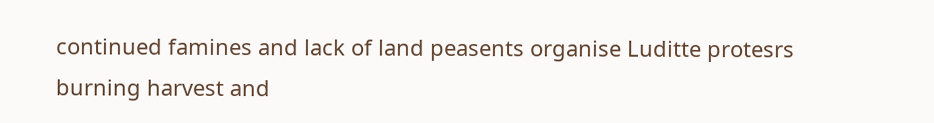continued famines and lack of land peasents organise Luditte protesrs burning harvest and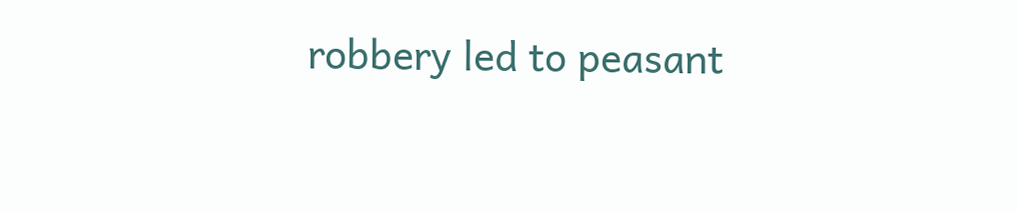robbery led to peasant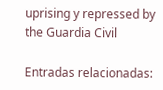uprising y repressed by the Guardia Civil

Entradas relacionadas: